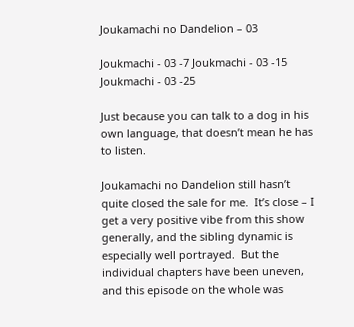Joukamachi no Dandelion – 03

Joukmachi - 03 -7 Joukmachi - 03 -15 Joukmachi - 03 -25

Just because you can talk to a dog in his own language, that doesn’t mean he has to listen.

Joukamachi no Dandelion still hasn’t quite closed the sale for me.  It’s close – I get a very positive vibe from this show generally, and the sibling dynamic is especially well portrayed.  But the individual chapters have been uneven, and this episode on the whole was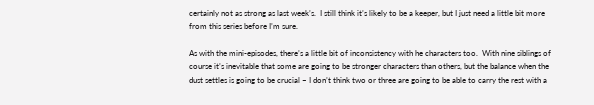certainly not as strong as last week’s.  I still think it’s likely to be a keeper, but I just need a little bit more from this series before I’m sure.

As with the mini-episodes, there’s a little bit of inconsistency with he characters too.  With nine siblings of course it’s inevitable that some are going to be stronger characters than others, but the balance when the dust settles is going to be crucial – I don’t think two or three are going to be able to carry the rest with a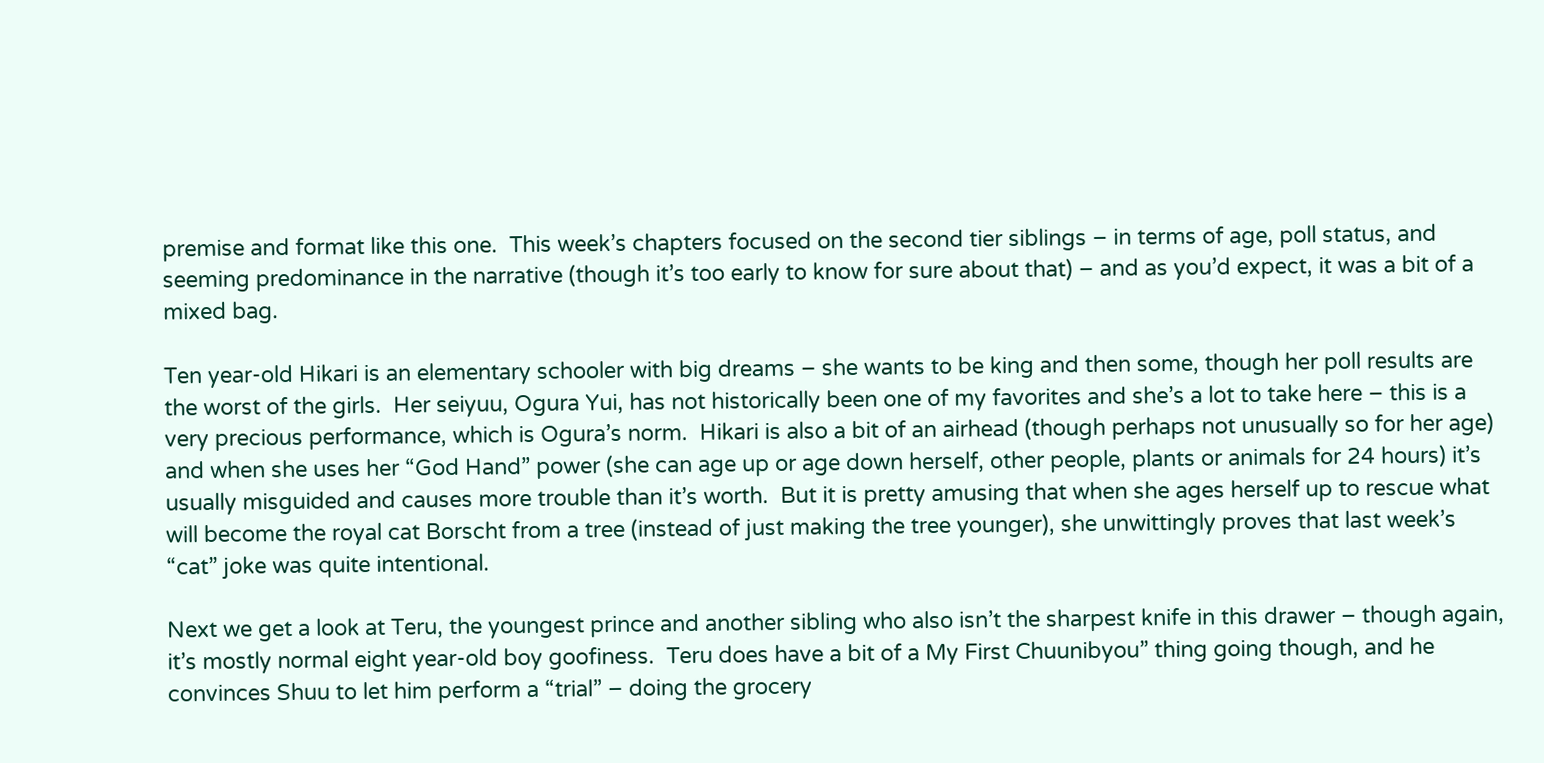premise and format like this one.  This week’s chapters focused on the second tier siblings – in terms of age, poll status, and seeming predominance in the narrative (though it’s too early to know for sure about that) – and as you’d expect, it was a bit of a mixed bag.

Ten year-old Hikari is an elementary schooler with big dreams – she wants to be king and then some, though her poll results are the worst of the girls.  Her seiyuu, Ogura Yui, has not historically been one of my favorites and she’s a lot to take here – this is a very precious performance, which is Ogura’s norm.  Hikari is also a bit of an airhead (though perhaps not unusually so for her age) and when she uses her “God Hand” power (she can age up or age down herself, other people, plants or animals for 24 hours) it’s usually misguided and causes more trouble than it’s worth.  But it is pretty amusing that when she ages herself up to rescue what will become the royal cat Borscht from a tree (instead of just making the tree younger), she unwittingly proves that last week’s “cat” joke was quite intentional.

Next we get a look at Teru, the youngest prince and another sibling who also isn’t the sharpest knife in this drawer – though again, it’s mostly normal eight year-old boy goofiness.  Teru does have a bit of a My First Chuunibyou” thing going though, and he convinces Shuu to let him perform a “trial” – doing the grocery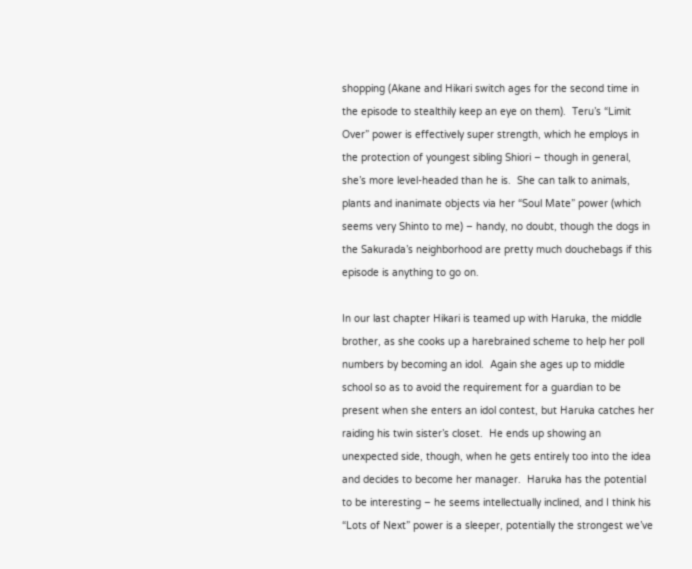shopping (Akane and Hikari switch ages for the second time in the episode to stealthily keep an eye on them).  Teru’s “Limit Over” power is effectively super strength, which he employs in the protection of youngest sibling Shiori – though in general, she’s more level-headed than he is.  She can talk to animals, plants and inanimate objects via her “Soul Mate” power (which seems very Shinto to me) – handy, no doubt, though the dogs in the Sakurada’s neighborhood are pretty much douchebags if this episode is anything to go on.

In our last chapter Hikari is teamed up with Haruka, the middle brother, as she cooks up a harebrained scheme to help her poll numbers by becoming an idol.  Again she ages up to middle school so as to avoid the requirement for a guardian to be present when she enters an idol contest, but Haruka catches her raiding his twin sister’s closet.  He ends up showing an unexpected side, though, when he gets entirely too into the idea and decides to become her manager.  Haruka has the potential to be interesting – he seems intellectually inclined, and I think his “Lots of Next” power is a sleeper, potentially the strongest we’ve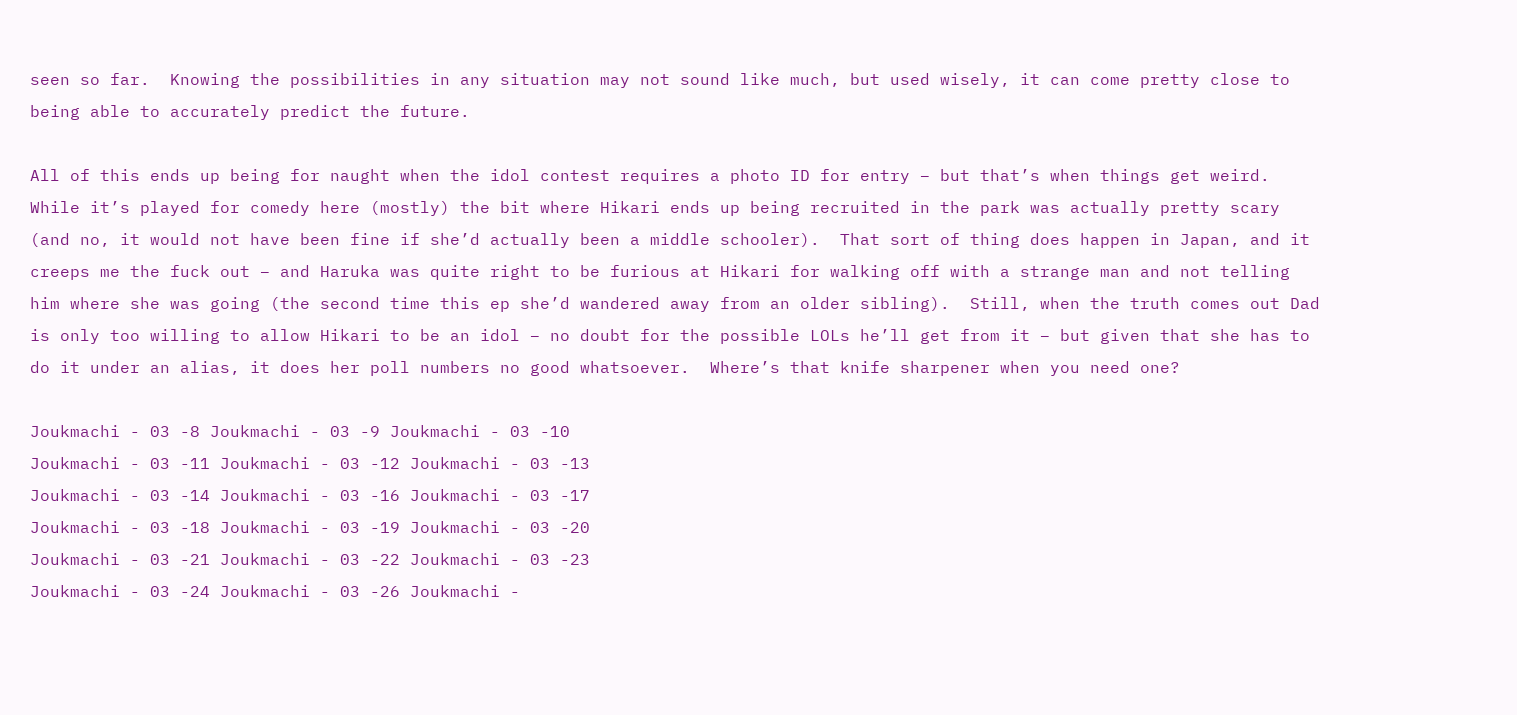seen so far.  Knowing the possibilities in any situation may not sound like much, but used wisely, it can come pretty close to being able to accurately predict the future.

All of this ends up being for naught when the idol contest requires a photo ID for entry – but that’s when things get weird.  While it’s played for comedy here (mostly) the bit where Hikari ends up being recruited in the park was actually pretty scary (and no, it would not have been fine if she’d actually been a middle schooler).  That sort of thing does happen in Japan, and it creeps me the fuck out – and Haruka was quite right to be furious at Hikari for walking off with a strange man and not telling him where she was going (the second time this ep she’d wandered away from an older sibling).  Still, when the truth comes out Dad is only too willing to allow Hikari to be an idol – no doubt for the possible LOLs he’ll get from it – but given that she has to do it under an alias, it does her poll numbers no good whatsoever.  Where’s that knife sharpener when you need one?

Joukmachi - 03 -8 Joukmachi - 03 -9 Joukmachi - 03 -10
Joukmachi - 03 -11 Joukmachi - 03 -12 Joukmachi - 03 -13
Joukmachi - 03 -14 Joukmachi - 03 -16 Joukmachi - 03 -17
Joukmachi - 03 -18 Joukmachi - 03 -19 Joukmachi - 03 -20
Joukmachi - 03 -21 Joukmachi - 03 -22 Joukmachi - 03 -23
Joukmachi - 03 -24 Joukmachi - 03 -26 Joukmachi -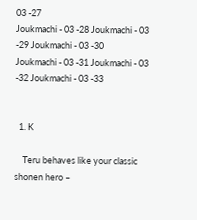03 -27
Joukmachi - 03 -28 Joukmachi - 03 -29 Joukmachi - 03 -30
Joukmachi - 03 -31 Joukmachi - 03 -32 Joukmachi - 03 -33


  1. K

    Teru behaves like your classic shonen hero –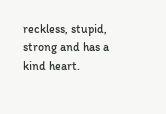reckless, stupid, strong and has a kind heart.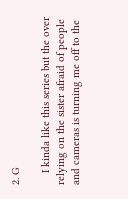2. G

    I kinda like this series but the over relying on the sister afraid of people and cameras is turning me off to the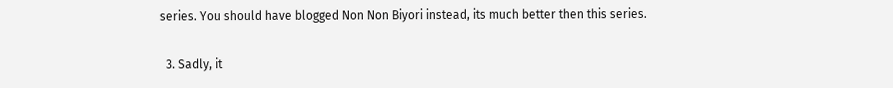series. You should have blogged Non Non Biyori instead, its much better then this series.

  3. Sadly, it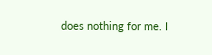does nothing for me. I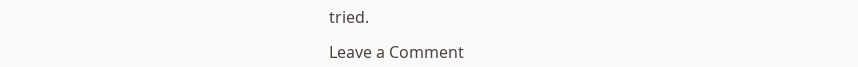tried.

Leave a Comment